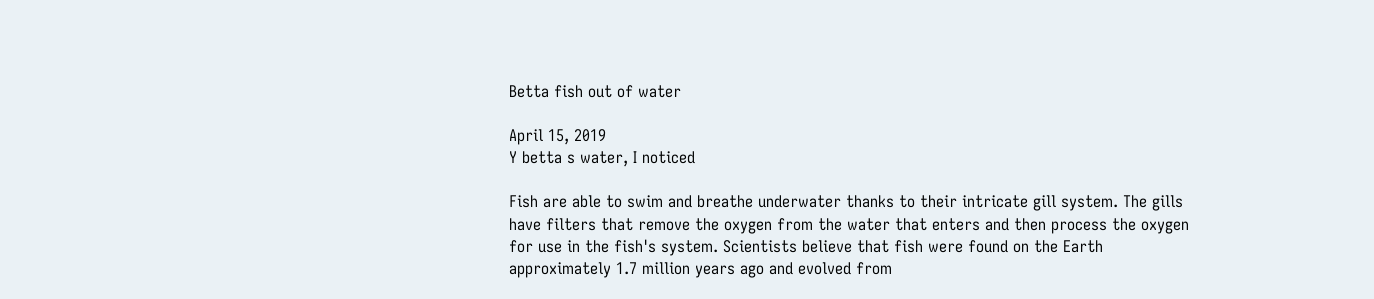Betta fish out of water

April 15, 2019
Y betta s water, I noticed

Fish are able to swim and breathe underwater thanks to their intricate gill system. The gills have filters that remove the oxygen from the water that enters and then process the oxygen for use in the fish's system. Scientists believe that fish were found on the Earth approximately 1.7 million years ago and evolved from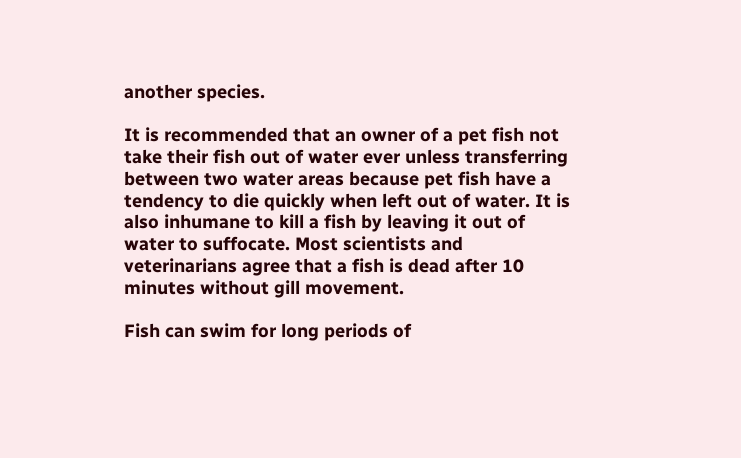another species.

It is recommended that an owner of a pet fish not take their fish out of water ever unless transferring between two water areas because pet fish have a tendency to die quickly when left out of water. It is also inhumane to kill a fish by leaving it out of water to suffocate. Most scientists and veterinarians agree that a fish is dead after 10 minutes without gill movement.

Fish can swim for long periods of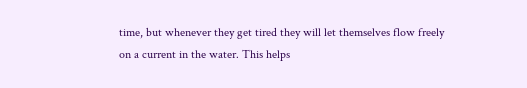time, but whenever they get tired they will let themselves flow freely on a current in the water. This helps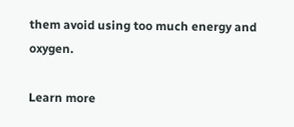them avoid using too much energy and oxygen.

Learn more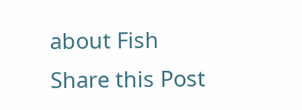about Fish
Share this Post